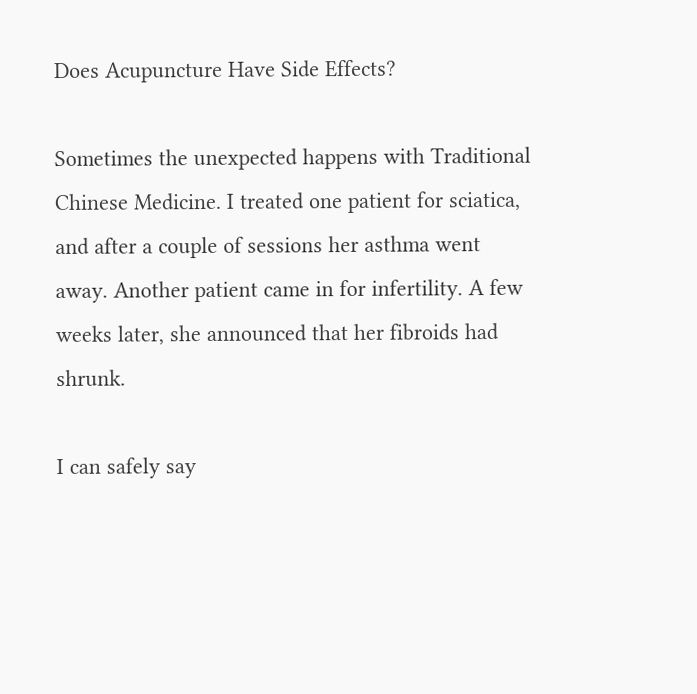Does Acupuncture Have Side Effects?

Sometimes the unexpected happens with Traditional Chinese Medicine. I treated one patient for sciatica, and after a couple of sessions her asthma went away. Another patient came in for infertility. A few weeks later, she announced that her fibroids had shrunk.

I can safely say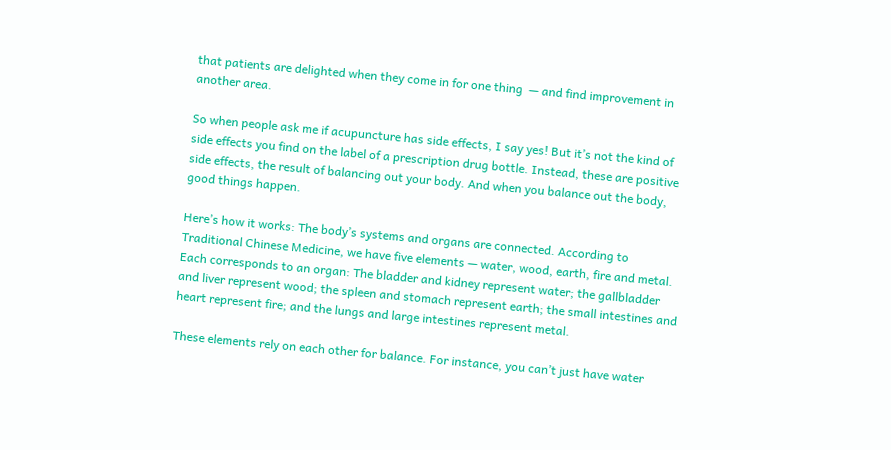that patients are delighted when they come in for one thing  — and find improvement in another area.

So when people ask me if acupuncture has side effects, I say yes! But it’s not the kind of side effects you find on the label of a prescription drug bottle. Instead, these are positive side effects, the result of balancing out your body. And when you balance out the body, good things happen.

Here’s how it works: The body’s systems and organs are connected. According to Traditional Chinese Medicine, we have five elements — water, wood, earth, fire and metal. Each corresponds to an organ: The bladder and kidney represent water; the gallbladder and liver represent wood; the spleen and stomach represent earth; the small intestines and heart represent fire; and the lungs and large intestines represent metal.

These elements rely on each other for balance. For instance, you can’t just have water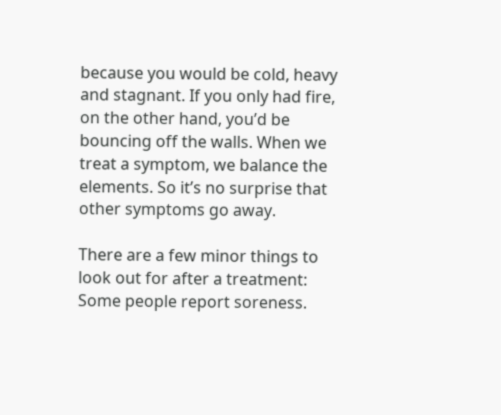because you would be cold, heavy and stagnant. If you only had fire, on the other hand, you’d be bouncing off the walls. When we treat a symptom, we balance the elements. So it’s no surprise that other symptoms go away.

There are a few minor things to look out for after a treatment: Some people report soreness.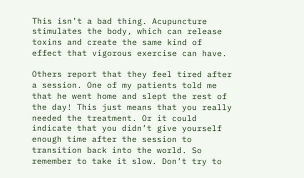This isn’t a bad thing. Acupuncture stimulates the body, which can release toxins and create the same kind of effect that vigorous exercise can have.

Others report that they feel tired after a session. One of my patients told me that he went home and slept the rest of the day! This just means that you really needed the treatment. Or it could indicate that you didn’t give yourself enough time after the session to transition back into the world. So remember to take it slow. Don’t try to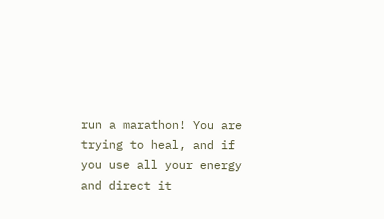run a marathon! You are trying to heal, and if you use all your energy and direct it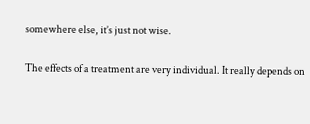somewhere else, it’s just not wise.

The effects of a treatment are very individual. It really depends on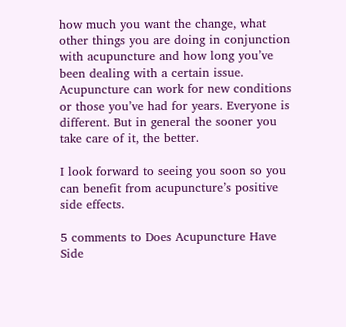how much you want the change, what other things you are doing in conjunction with acupuncture and how long you’ve been dealing with a certain issue. Acupuncture can work for new conditions or those you’ve had for years. Everyone is different. But in general the sooner you take care of it, the better.

I look forward to seeing you soon so you can benefit from acupuncture’s positive side effects.

5 comments to Does Acupuncture Have Side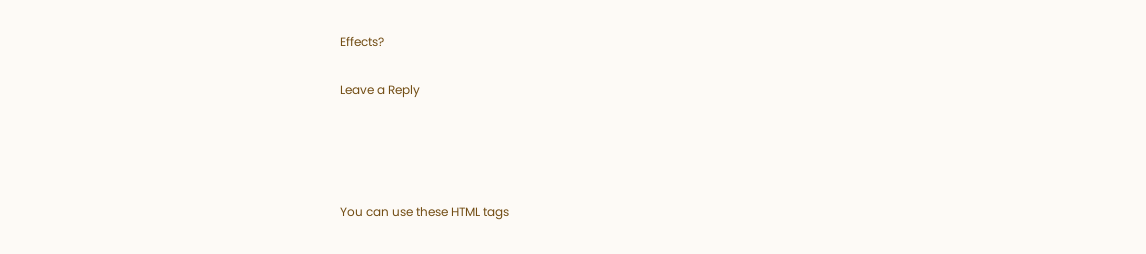Effects?

Leave a Reply




You can use these HTML tags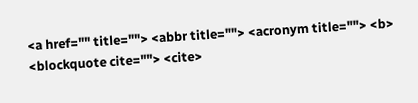<a href="" title=""> <abbr title=""> <acronym title=""> <b> <blockquote cite=""> <cite>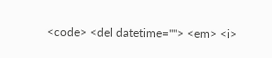<code> <del datetime=""> <em> <i>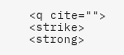<q cite=""> <strike> <strong>